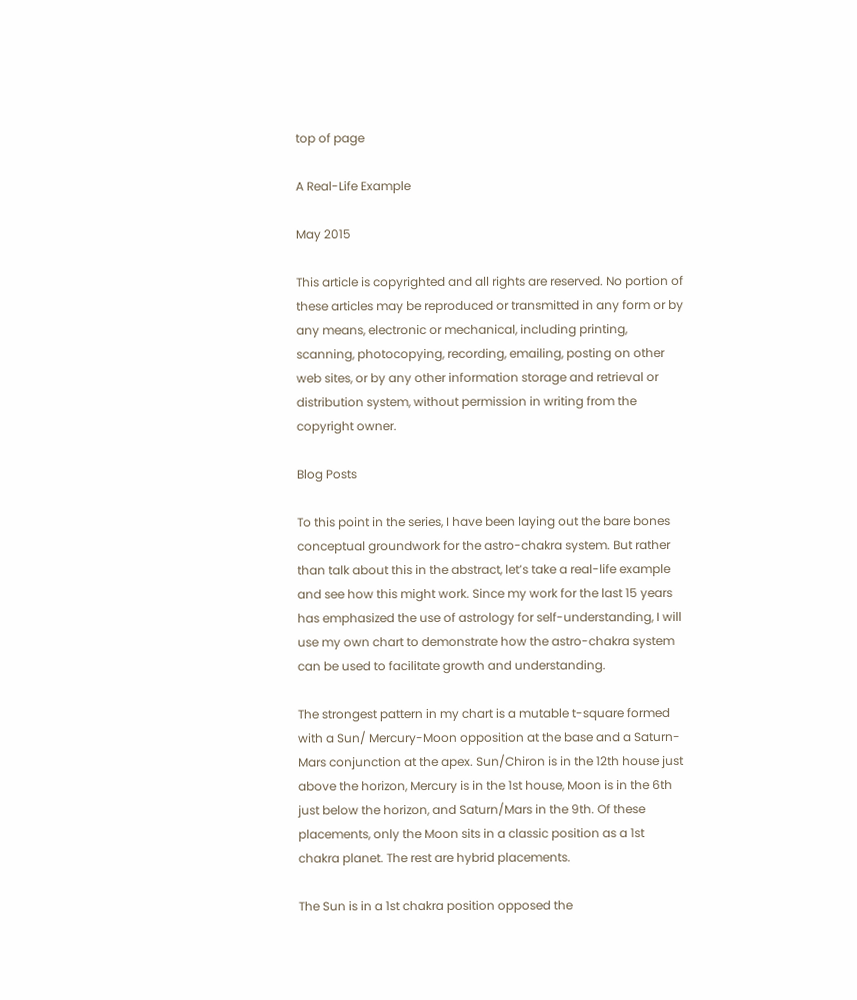top of page

A Real-Life Example

May 2015

This article is copyrighted and all rights are reserved. No portion of these articles may be reproduced or transmitted in any form or by any means, electronic or mechanical, including printing, scanning, photocopying, recording, emailing, posting on other web sites, or by any other information storage and retrieval or distribution system, without permission in writing from the copyright owner.

Blog Posts

To this point in the series, I have been laying out the bare bones conceptual groundwork for the astro-chakra system. But rather than talk about this in the abstract, let’s take a real-life example and see how this might work. Since my work for the last 15 years has emphasized the use of astrology for self-understanding, I will use my own chart to demonstrate how the astro-chakra system can be used to facilitate growth and understanding.

The strongest pattern in my chart is a mutable t-square formed with a Sun/ Mercury-Moon opposition at the base and a Saturn-Mars conjunction at the apex. Sun/Chiron is in the 12th house just above the horizon, Mercury is in the 1st house, Moon is in the 6th just below the horizon, and Saturn/Mars in the 9th. Of these placements, only the Moon sits in a classic position as a 1st chakra planet. The rest are hybrid placements.

The Sun is in a 1st chakra position opposed the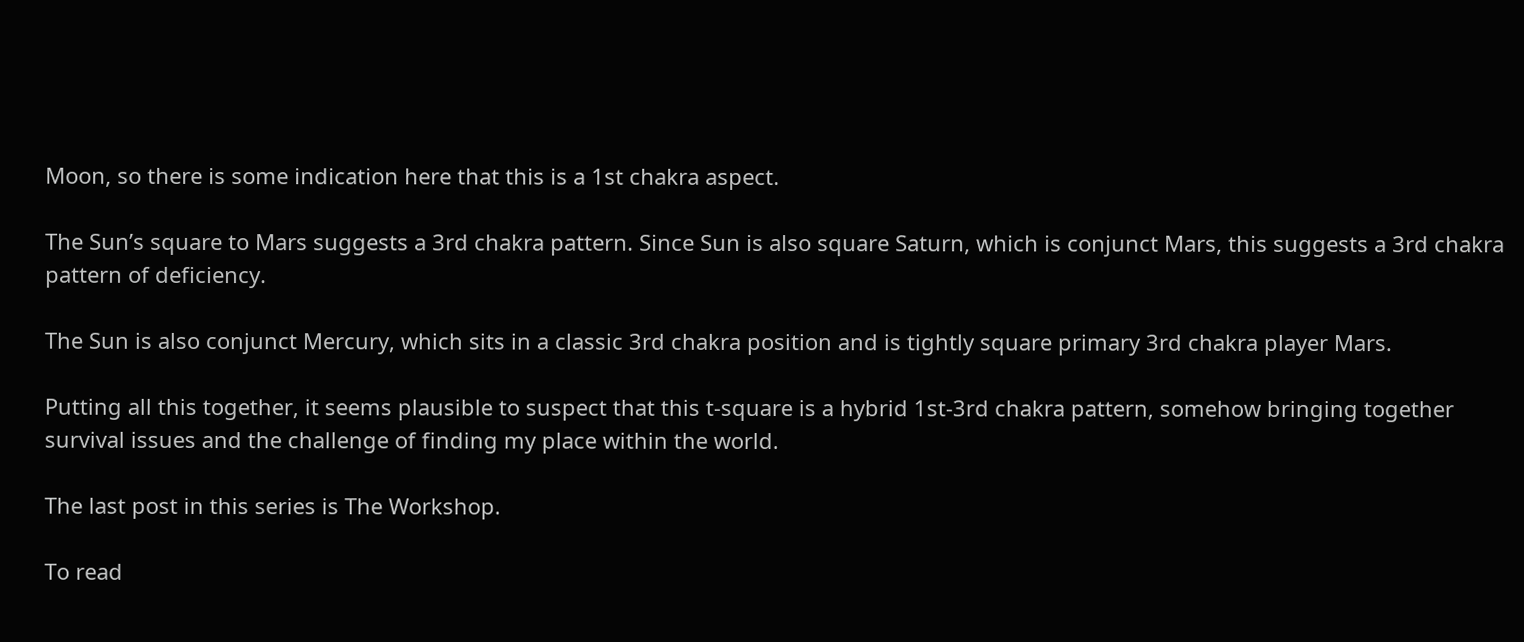Moon, so there is some indication here that this is a 1st chakra aspect.

The Sun’s square to Mars suggests a 3rd chakra pattern. Since Sun is also square Saturn, which is conjunct Mars, this suggests a 3rd chakra pattern of deficiency.

The Sun is also conjunct Mercury, which sits in a classic 3rd chakra position and is tightly square primary 3rd chakra player Mars.

Putting all this together, it seems plausible to suspect that this t-square is a hybrid 1st-3rd chakra pattern, somehow bringing together survival issues and the challenge of finding my place within the world.

The last post in this series is The Workshop.

To read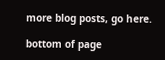more blog posts, go here.

bottom of page